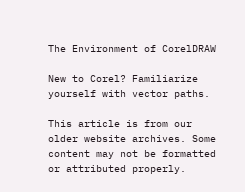The Environment of CorelDRAW

New to Corel? Familiarize yourself with vector paths.

This article is from our older website archives. Some content may not be formatted or attributed properly.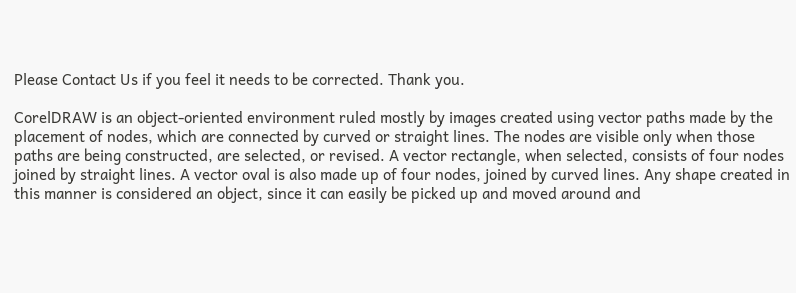Please Contact Us if you feel it needs to be corrected. Thank you.

CorelDRAW is an object-oriented environment ruled mostly by images created using vector paths made by the placement of nodes, which are connected by curved or straight lines. The nodes are visible only when those paths are being constructed, are selected, or revised. A vector rectangle, when selected, consists of four nodes joined by straight lines. A vector oval is also made up of four nodes, joined by curved lines. Any shape created in this manner is considered an object, since it can easily be picked up and moved around and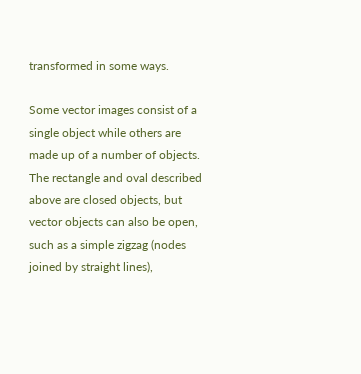transformed in some ways.

Some vector images consist of a single object while others are made up of a number of objects. The rectangle and oval described above are closed objects, but vector objects can also be open, such as a simple zigzag (nodes joined by straight lines),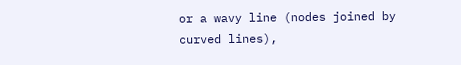or a wavy line (nodes joined by curved lines),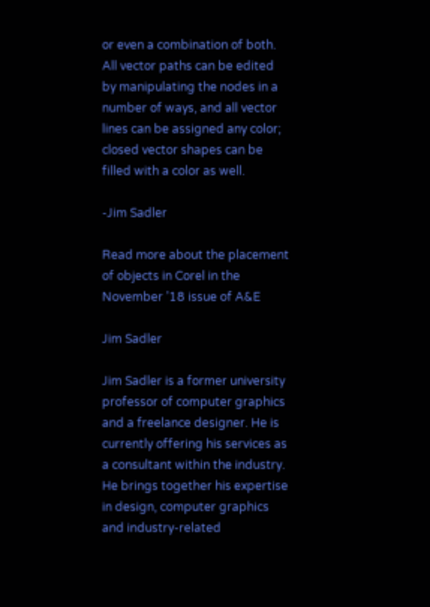or even a combination of both. All vector paths can be edited by manipulating the nodes in a number of ways, and all vector lines can be assigned any color; closed vector shapes can be filled with a color as well.

-Jim Sadler

Read more about the placement of objects in Corel in the November ’18 issue of A&E

Jim Sadler

Jim Sadler is a former university professor of computer graphics and a freelance designer. He is currently offering his services as a consultant within the industry. He brings together his expertise in design, computer graphics and industry-related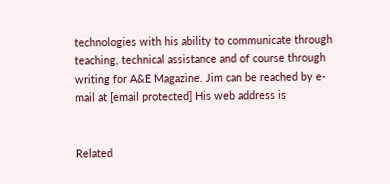technologies with his ability to communicate through teaching, technical assistance and of course through writing for A&E Magazine. Jim can be reached by e-mail at [email protected] His web address is


Related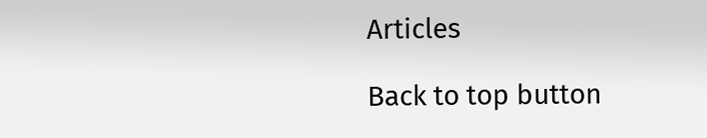Articles

Back to top button